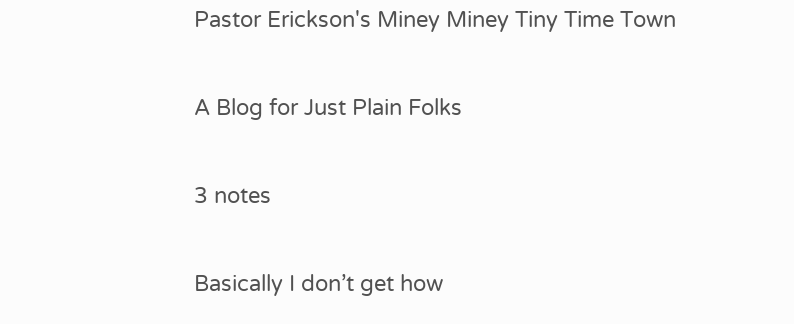Pastor Erickson's Miney Miney Tiny Time Town

A Blog for Just Plain Folks

3 notes

Basically I don’t get how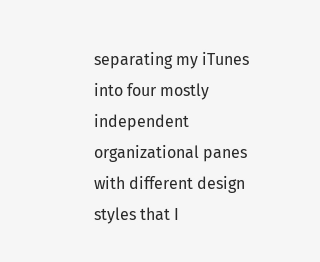separating my iTunes into four mostly independent organizational panes with different design styles that I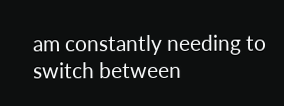am constantly needing to switch between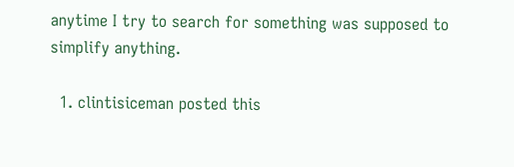anytime I try to search for something was supposed to simplify anything.

  1. clintisiceman posted this